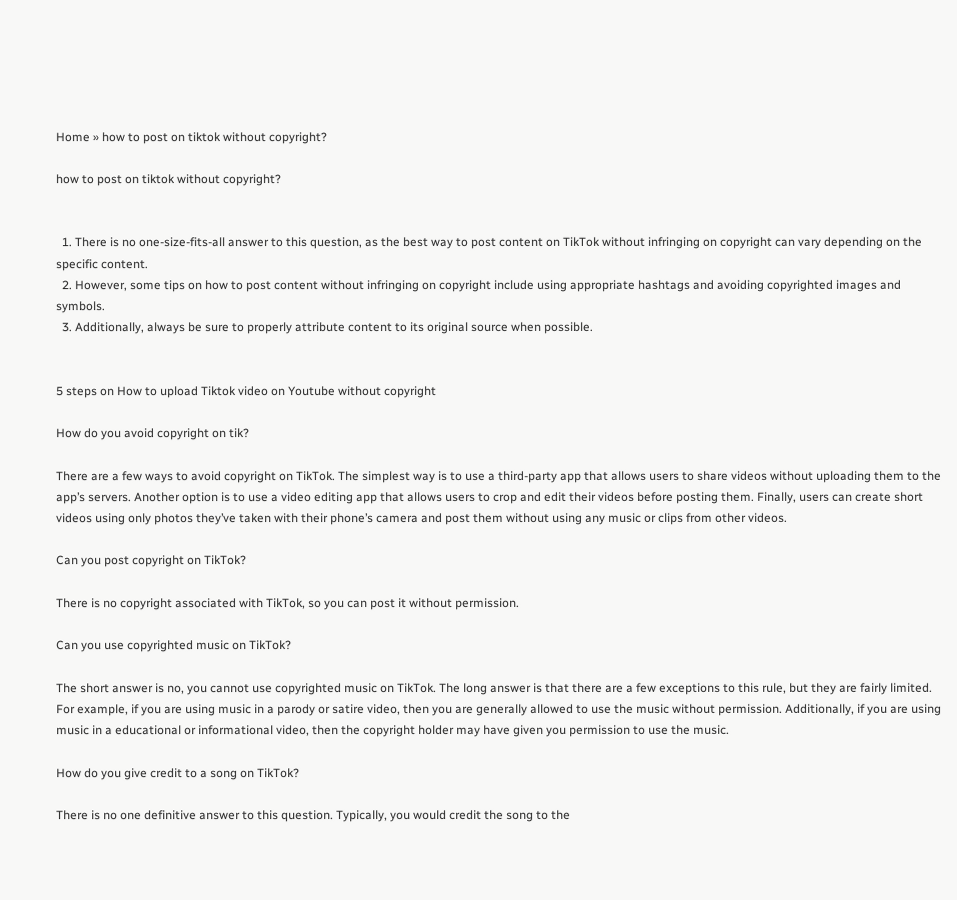Home » how to post on tiktok without copyright?

how to post on tiktok without copyright?


  1. There is no one-size-fits-all answer to this question, as the best way to post content on TikTok without infringing on copyright can vary depending on the specific content.
  2. However, some tips on how to post content without infringing on copyright include using appropriate hashtags and avoiding copyrighted images and symbols.
  3. Additionally, always be sure to properly attribute content to its original source when possible.


5 steps on How to upload Tiktok video on Youtube without copyright

How do you avoid copyright on tik?

There are a few ways to avoid copyright on TikTok. The simplest way is to use a third-party app that allows users to share videos without uploading them to the app’s servers. Another option is to use a video editing app that allows users to crop and edit their videos before posting them. Finally, users can create short videos using only photos they’ve taken with their phone’s camera and post them without using any music or clips from other videos.

Can you post copyright on TikTok?

There is no copyright associated with TikTok, so you can post it without permission.

Can you use copyrighted music on TikTok?

The short answer is no, you cannot use copyrighted music on TikTok. The long answer is that there are a few exceptions to this rule, but they are fairly limited. For example, if you are using music in a parody or satire video, then you are generally allowed to use the music without permission. Additionally, if you are using music in a educational or informational video, then the copyright holder may have given you permission to use the music.

How do you give credit to a song on TikTok?

There is no one definitive answer to this question. Typically, you would credit the song to the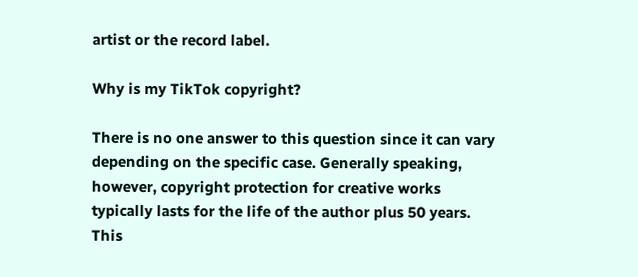artist or the record label.

Why is my TikTok copyright?

There is no one answer to this question since it can vary depending on the specific case. Generally speaking, however, copyright protection for creative works typically lasts for the life of the author plus 50 years. This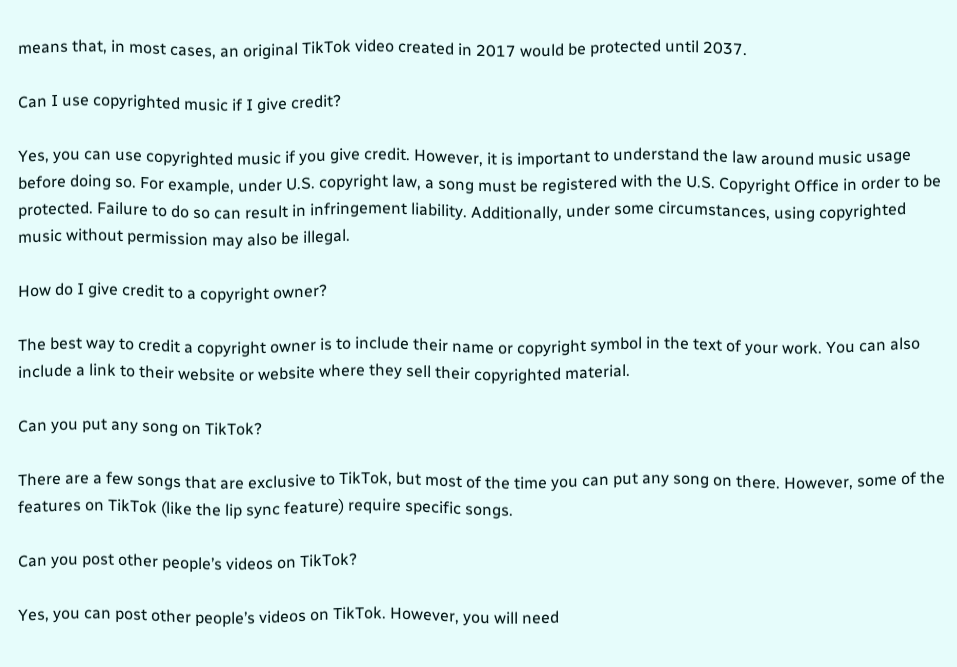means that, in most cases, an original TikTok video created in 2017 would be protected until 2037.

Can I use copyrighted music if I give credit?

Yes, you can use copyrighted music if you give credit. However, it is important to understand the law around music usage before doing so. For example, under U.S. copyright law, a song must be registered with the U.S. Copyright Office in order to be protected. Failure to do so can result in infringement liability. Additionally, under some circumstances, using copyrighted music without permission may also be illegal.

How do I give credit to a copyright owner?

The best way to credit a copyright owner is to include their name or copyright symbol in the text of your work. You can also include a link to their website or website where they sell their copyrighted material.

Can you put any song on TikTok?

There are a few songs that are exclusive to TikTok, but most of the time you can put any song on there. However, some of the features on TikTok (like the lip sync feature) require specific songs.

Can you post other people’s videos on TikTok?

Yes, you can post other people’s videos on TikTok. However, you will need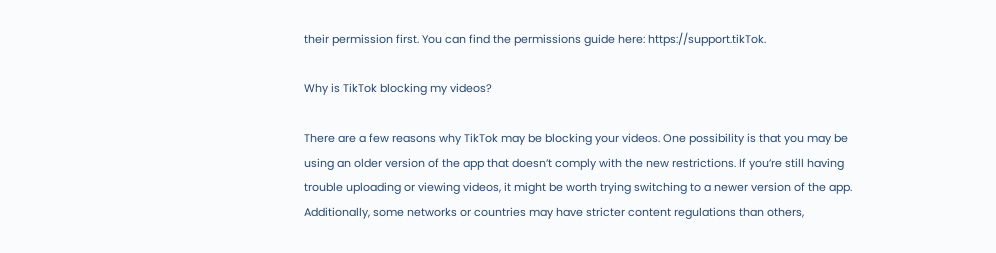their permission first. You can find the permissions guide here: https://support.tikTok.

Why is TikTok blocking my videos?

There are a few reasons why TikTok may be blocking your videos. One possibility is that you may be using an older version of the app that doesn’t comply with the new restrictions. If you’re still having trouble uploading or viewing videos, it might be worth trying switching to a newer version of the app. Additionally, some networks or countries may have stricter content regulations than others,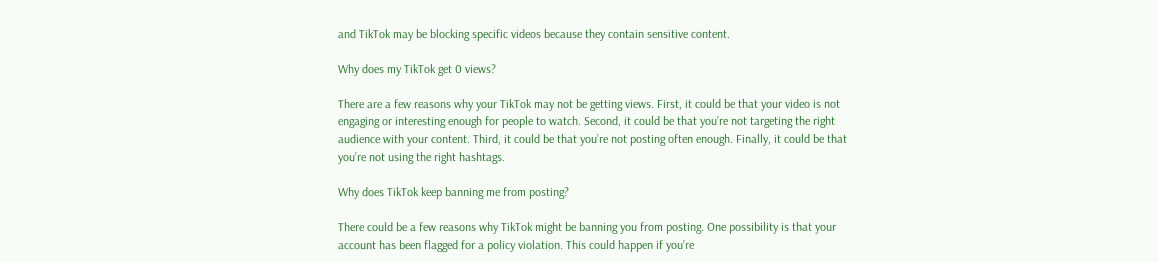and TikTok may be blocking specific videos because they contain sensitive content.

Why does my TikTok get 0 views?

There are a few reasons why your TikTok may not be getting views. First, it could be that your video is not engaging or interesting enough for people to watch. Second, it could be that you’re not targeting the right audience with your content. Third, it could be that you’re not posting often enough. Finally, it could be that you’re not using the right hashtags.

Why does TikTok keep banning me from posting?

There could be a few reasons why TikTok might be banning you from posting. One possibility is that your account has been flagged for a policy violation. This could happen if you’re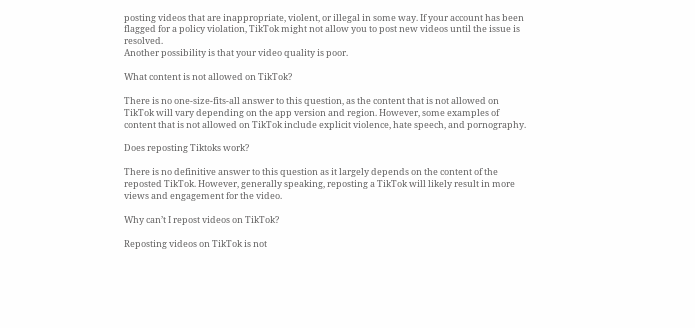posting videos that are inappropriate, violent, or illegal in some way. If your account has been flagged for a policy violation, TikTok might not allow you to post new videos until the issue is resolved.
Another possibility is that your video quality is poor.

What content is not allowed on TikTok?

There is no one-size-fits-all answer to this question, as the content that is not allowed on TikTok will vary depending on the app version and region. However, some examples of content that is not allowed on TikTok include explicit violence, hate speech, and pornography.

Does reposting Tiktoks work?

There is no definitive answer to this question as it largely depends on the content of the reposted TikTok. However, generally speaking, reposting a TikTok will likely result in more views and engagement for the video.

Why can’t I repost videos on TikTok?

Reposting videos on TikTok is not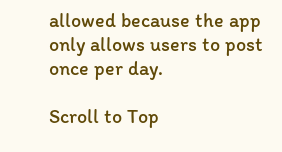allowed because the app only allows users to post once per day.

Scroll to Top